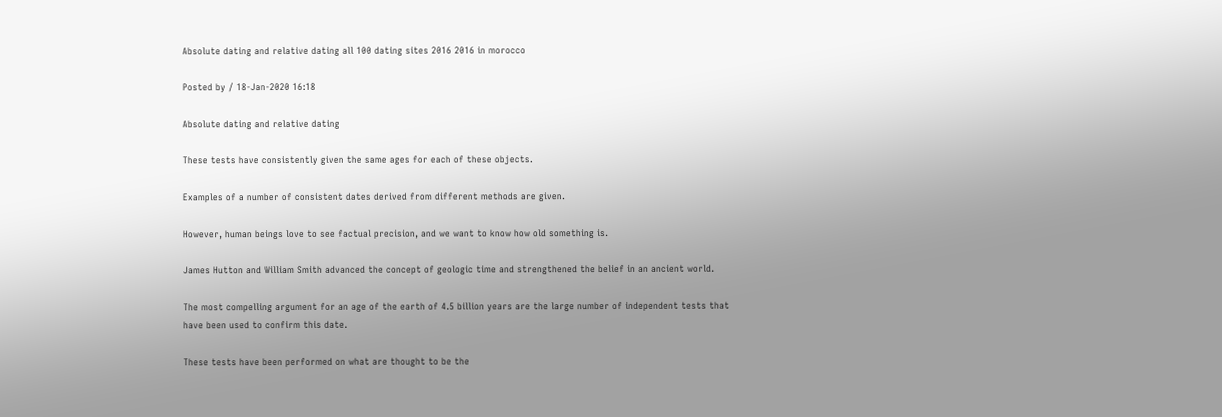Absolute dating and relative dating all 100 dating sites 2016 2016 in morocco

Posted by / 18-Jan-2020 16:18

Absolute dating and relative dating

These tests have consistently given the same ages for each of these objects.

Examples of a number of consistent dates derived from different methods are given.

However, human beings love to see factual precision, and we want to know how old something is.

James Hutton and William Smith advanced the concept of geologic time and strengthened the belief in an ancient world.

The most compelling argument for an age of the earth of 4.5 billion years are the large number of independent tests that have been used to confirm this date.

These tests have been performed on what are thought to be the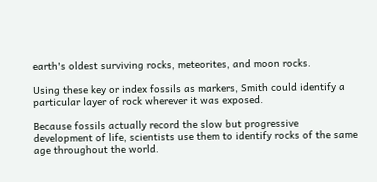earth's oldest surviving rocks, meteorites, and moon rocks.

Using these key or index fossils as markers, Smith could identify a particular layer of rock wherever it was exposed.

Because fossils actually record the slow but progressive development of life, scientists use them to identify rocks of the same age throughout the world.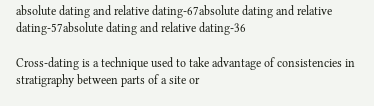absolute dating and relative dating-67absolute dating and relative dating-57absolute dating and relative dating-36

Cross-dating is a technique used to take advantage of consistencies in stratigraphy between parts of a site or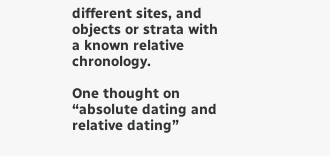different sites, and objects or strata with a known relative chronology.

One thought on “absolute dating and relative dating”